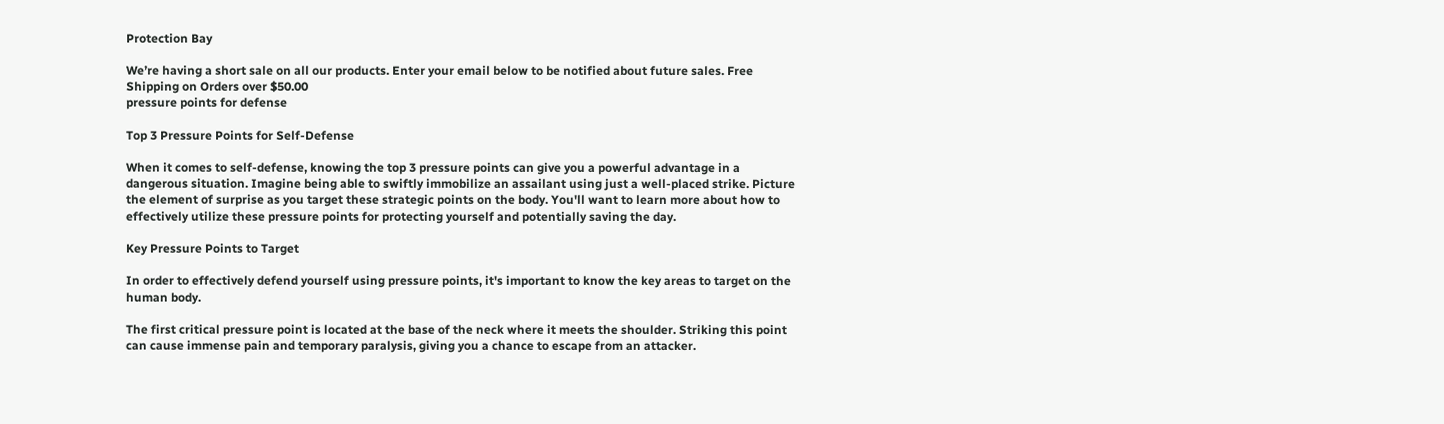Protection Bay

We’re having a short sale on all our products. Enter your email below to be notified about future sales. Free Shipping on Orders over $50.00
pressure points for defense

Top 3 Pressure Points for Self-Defense

When it comes to self-defense, knowing the top 3 pressure points can give you a powerful advantage in a dangerous situation. Imagine being able to swiftly immobilize an assailant using just a well-placed strike. Picture the element of surprise as you target these strategic points on the body. You'll want to learn more about how to effectively utilize these pressure points for protecting yourself and potentially saving the day.

Key Pressure Points to Target

In order to effectively defend yourself using pressure points, it's important to know the key areas to target on the human body.

The first critical pressure point is located at the base of the neck where it meets the shoulder. Striking this point can cause immense pain and temporary paralysis, giving you a chance to escape from an attacker.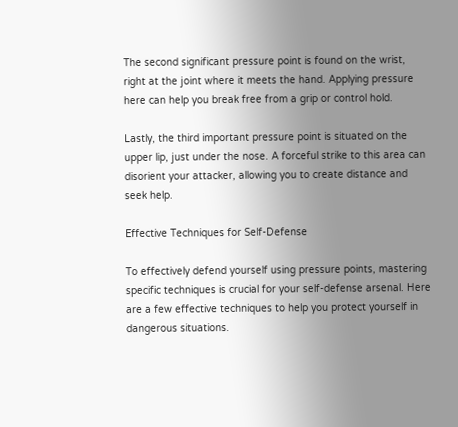The second significant pressure point is found on the wrist, right at the joint where it meets the hand. Applying pressure here can help you break free from a grip or control hold.

Lastly, the third important pressure point is situated on the upper lip, just under the nose. A forceful strike to this area can disorient your attacker, allowing you to create distance and seek help.

Effective Techniques for Self-Defense

To effectively defend yourself using pressure points, mastering specific techniques is crucial for your self-defense arsenal. Here are a few effective techniques to help you protect yourself in dangerous situations.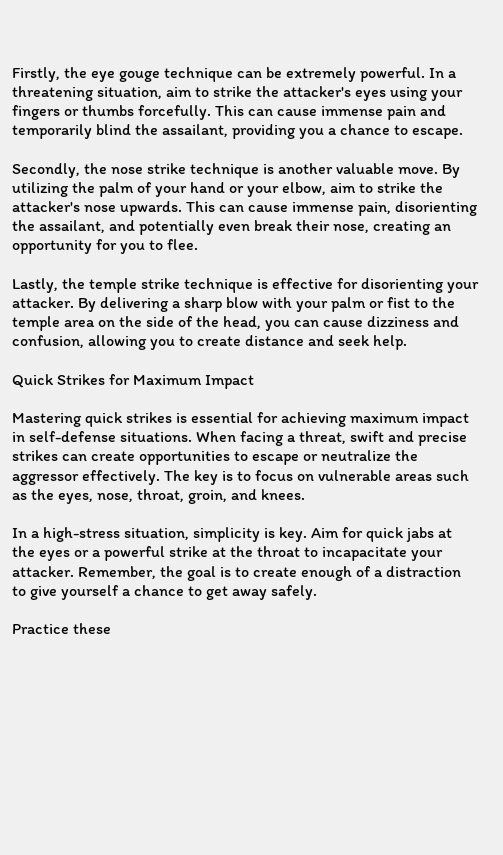Firstly, the eye gouge technique can be extremely powerful. In a threatening situation, aim to strike the attacker's eyes using your fingers or thumbs forcefully. This can cause immense pain and temporarily blind the assailant, providing you a chance to escape.

Secondly, the nose strike technique is another valuable move. By utilizing the palm of your hand or your elbow, aim to strike the attacker's nose upwards. This can cause immense pain, disorienting the assailant, and potentially even break their nose, creating an opportunity for you to flee.

Lastly, the temple strike technique is effective for disorienting your attacker. By delivering a sharp blow with your palm or fist to the temple area on the side of the head, you can cause dizziness and confusion, allowing you to create distance and seek help.

Quick Strikes for Maximum Impact

Mastering quick strikes is essential for achieving maximum impact in self-defense situations. When facing a threat, swift and precise strikes can create opportunities to escape or neutralize the aggressor effectively. The key is to focus on vulnerable areas such as the eyes, nose, throat, groin, and knees.

In a high-stress situation, simplicity is key. Aim for quick jabs at the eyes or a powerful strike at the throat to incapacitate your attacker. Remember, the goal is to create enough of a distraction to give yourself a chance to get away safely.

Practice these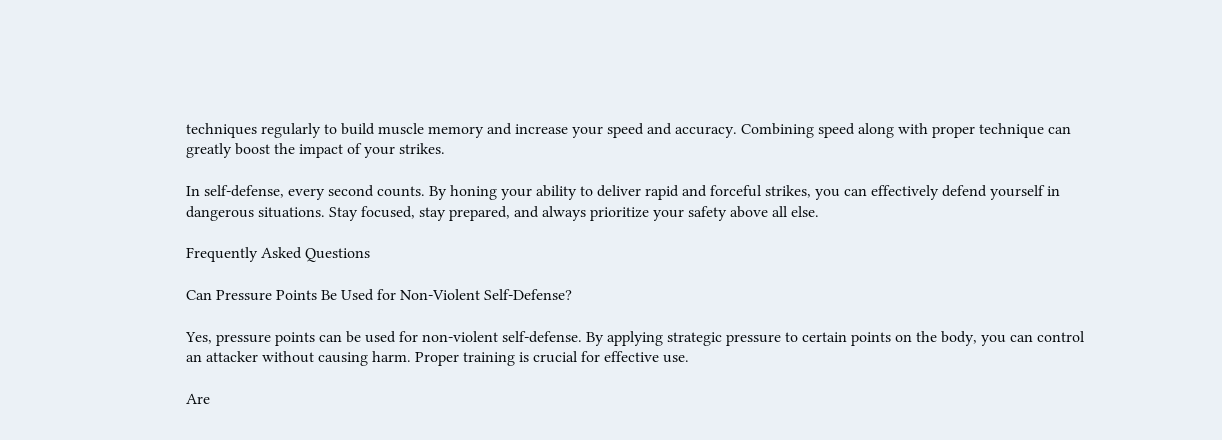techniques regularly to build muscle memory and increase your speed and accuracy. Combining speed along with proper technique can greatly boost the impact of your strikes.

In self-defense, every second counts. By honing your ability to deliver rapid and forceful strikes, you can effectively defend yourself in dangerous situations. Stay focused, stay prepared, and always prioritize your safety above all else.

Frequently Asked Questions

Can Pressure Points Be Used for Non-Violent Self-Defense?

Yes, pressure points can be used for non-violent self-defense. By applying strategic pressure to certain points on the body, you can control an attacker without causing harm. Proper training is crucial for effective use.

Are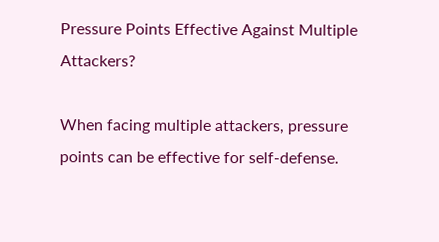Pressure Points Effective Against Multiple Attackers?

When facing multiple attackers, pressure points can be effective for self-defense.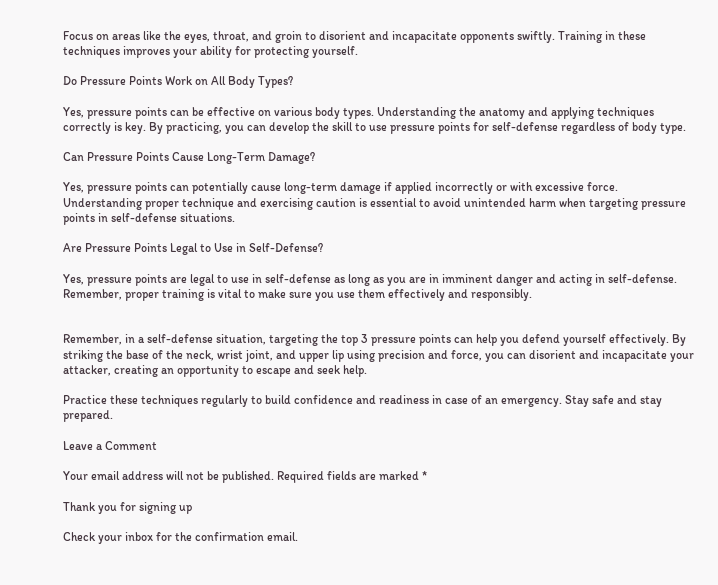Focus on areas like the eyes, throat, and groin to disorient and incapacitate opponents swiftly. Training in these techniques improves your ability for protecting yourself.

Do Pressure Points Work on All Body Types?

Yes, pressure points can be effective on various body types. Understanding the anatomy and applying techniques correctly is key. By practicing, you can develop the skill to use pressure points for self-defense regardless of body type.

Can Pressure Points Cause Long-Term Damage?

Yes, pressure points can potentially cause long-term damage if applied incorrectly or with excessive force. Understanding proper technique and exercising caution is essential to avoid unintended harm when targeting pressure points in self-defense situations.

Are Pressure Points Legal to Use in Self-Defense?

Yes, pressure points are legal to use in self-defense as long as you are in imminent danger and acting in self-defense. Remember, proper training is vital to make sure you use them effectively and responsibly.


Remember, in a self-defense situation, targeting the top 3 pressure points can help you defend yourself effectively. By striking the base of the neck, wrist joint, and upper lip using precision and force, you can disorient and incapacitate your attacker, creating an opportunity to escape and seek help.

Practice these techniques regularly to build confidence and readiness in case of an emergency. Stay safe and stay prepared.

Leave a Comment

Your email address will not be published. Required fields are marked *

Thank you for signing up

Check your inbox for the confirmation email.